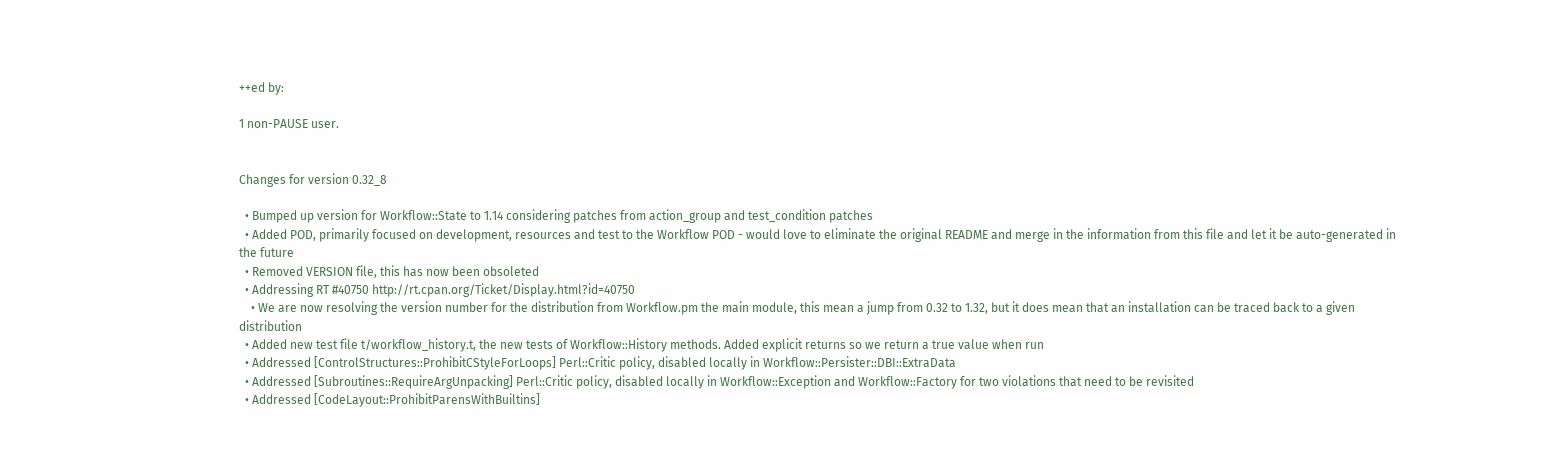++ed by:

1 non-PAUSE user.


Changes for version 0.32_8

  • Bumped up version for Workflow::State to 1.14 considering patches from action_group and test_condition patches
  • Added POD, primarily focused on development, resources and test to the Workflow POD - would love to eliminate the original README and merge in the information from this file and let it be auto-generated in the future
  • Removed VERSION file, this has now been obsoleted
  • Addressing RT #40750 http://rt.cpan.org/Ticket/Display.html?id=40750
    • We are now resolving the version number for the distribution from Workflow.pm the main module, this mean a jump from 0.32 to 1.32, but it does mean that an installation can be traced back to a given distribution
  • Added new test file t/workflow_history.t, the new tests of Workflow::History methods. Added explicit returns so we return a true value when run
  • Addressed [ControlStructures::ProhibitCStyleForLoops] Perl::Critic policy, disabled locally in Workflow::Persister::DBI::ExtraData
  • Addressed [Subroutines::RequireArgUnpacking] Perl::Critic policy, disabled locally in Workflow::Exception and Workflow::Factory for two violations that need to be revisited
  • Addressed [CodeLayout::ProhibitParensWithBuiltins]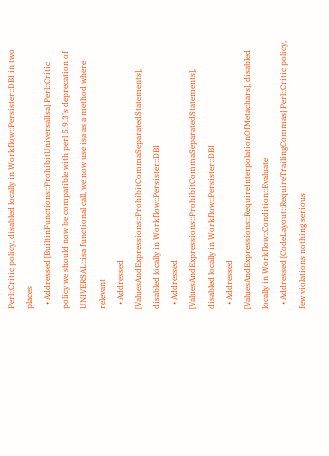Perl::Critic policy, disabled locally in Workflow::Persister::DBI in two places
  • Addressed [BuiltinFunctions::ProhibitUniversalIsa] Perl::Critic policy we should now be compatible with perl 5.9.3's deprecation of UNIVERSAL::isa functional call, we now use isa as a method where relevant
  • Addressed [ValuesAndExpressions::ProhibitCommaSeparatedStatements], disabled locally in Workflow::Persister::DBI
  • Addressed [ValuesAndExpressions::ProhibitCommaSeparatedStatements], disabled locally in Workflow::Persister::DBI
  • Addressed [ValuesAndExpressions::RequireInterpolationOfMetachars], disabled locally in Workflow::Condition::Evaluate
  • Addressed [CodeLayout::RequireTrailingCommas] Perl::Critic policy, few violations nothing serious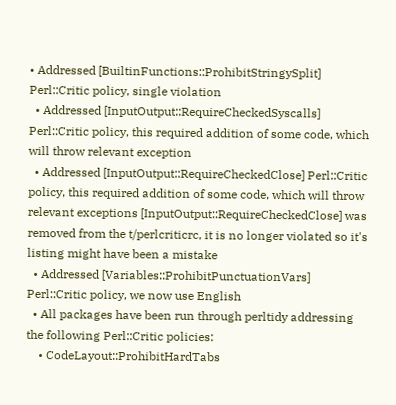• Addressed [BuiltinFunctions::ProhibitStringySplit] Perl::Critic policy, single violation
  • Addressed [InputOutput::RequireCheckedSyscalls] Perl::Critic policy, this required addition of some code, which will throw relevant exception
  • Addressed [InputOutput::RequireCheckedClose] Perl::Critic policy, this required addition of some code, which will throw relevant exceptions [InputOutput::RequireCheckedClose] was removed from the t/perlcriticrc, it is no longer violated so it's listing might have been a mistake
  • Addressed [Variables::ProhibitPunctuationVars] Perl::Critic policy, we now use English
  • All packages have been run through perltidy addressing the following Perl::Critic policies:
    • CodeLayout::ProhibitHardTabs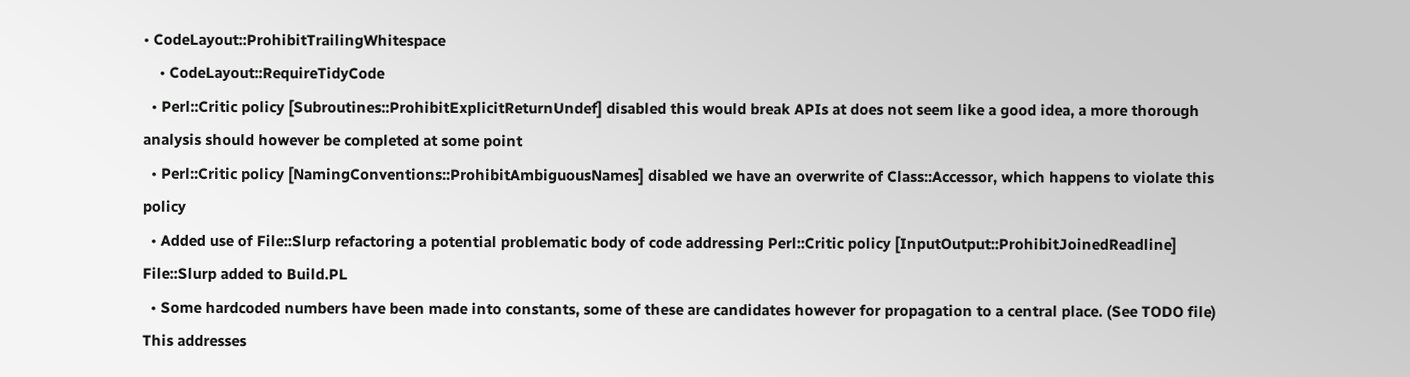• CodeLayout::ProhibitTrailingWhitespace
    • CodeLayout::RequireTidyCode
  • Perl::Critic policy [Subroutines::ProhibitExplicitReturnUndef] disabled this would break APIs at does not seem like a good idea, a more thorough analysis should however be completed at some point
  • Perl::Critic policy [NamingConventions::ProhibitAmbiguousNames] disabled we have an overwrite of Class::Accessor, which happens to violate this policy
  • Added use of File::Slurp refactoring a potential problematic body of code addressing Perl::Critic policy [InputOutput::ProhibitJoinedReadline] File::Slurp added to Build.PL
  • Some hardcoded numbers have been made into constants, some of these are candidates however for propagation to a central place. (See TODO file) This addresses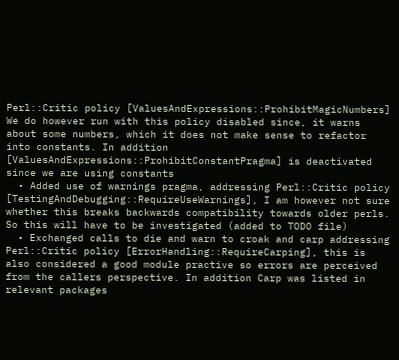Perl::Critic policy [ValuesAndExpressions::ProhibitMagicNumbers] We do however run with this policy disabled since, it warns about some numbers, which it does not make sense to refactor into constants. In addition [ValuesAndExpressions::ProhibitConstantPragma] is deactivated since we are using constants
  • Added use of warnings pragma, addressing Perl::Critic policy [TestingAndDebugging::RequireUseWarnings], I am however not sure whether this breaks backwards compatibility towards older perls. So this will have to be investigated (added to TODO file)
  • Exchanged calls to die and warn to croak and carp addressing Perl::Critic policy [ErrorHandling::RequireCarping], this is also considered a good module practive so errors are perceived from the callers perspective. In addition Carp was listed in relevant packages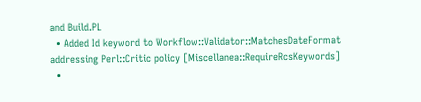and Build.PL
  • Added Id keyword to Workflow::Validator::MatchesDateFormat addressing Perl::Critic policy [Miscellanea::RequireRcsKeywords]
  •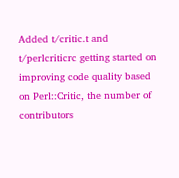Added t/critic.t and t/perlcriticrc getting started on improving code quality based on Perl::Critic, the number of contributors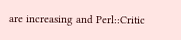are increasing and Perl::Critic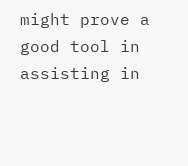might prove a good tool in assisting in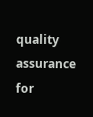quality assurance for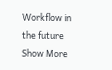Workflow in the future
Show More